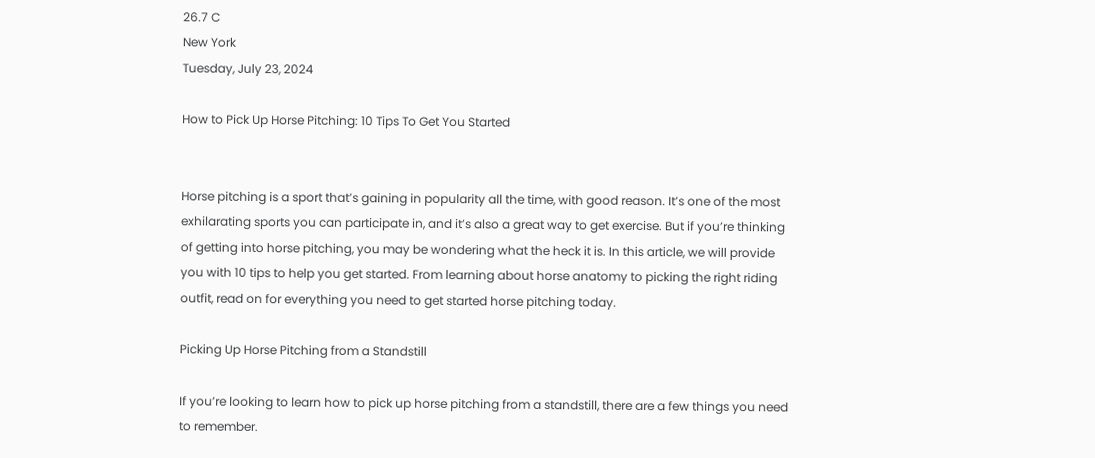26.7 C
New York
Tuesday, July 23, 2024

How to Pick Up Horse Pitching: 10 Tips To Get You Started


Horse pitching is a sport that’s gaining in popularity all the time, with good reason. It’s one of the most exhilarating sports you can participate in, and it’s also a great way to get exercise. But if you’re thinking of getting into horse pitching, you may be wondering what the heck it is. In this article, we will provide you with 10 tips to help you get started. From learning about horse anatomy to picking the right riding outfit, read on for everything you need to get started horse pitching today.

Picking Up Horse Pitching from a Standstill

If you’re looking to learn how to pick up horse pitching from a standstill, there are a few things you need to remember.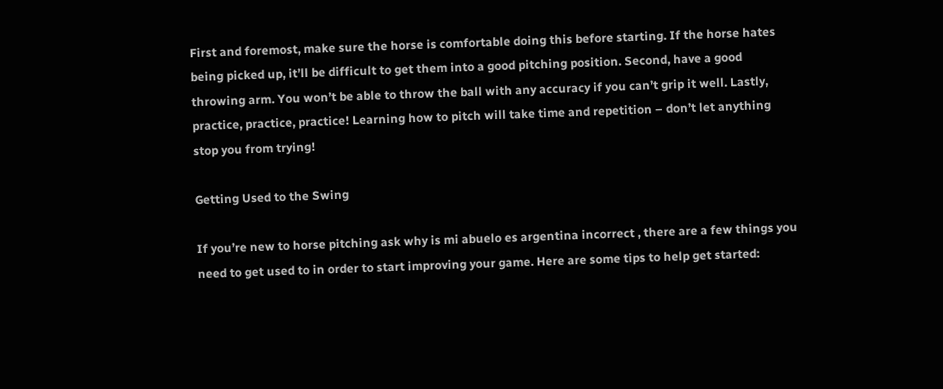First and foremost, make sure the horse is comfortable doing this before starting. If the horse hates being picked up, it’ll be difficult to get them into a good pitching position. Second, have a good throwing arm. You won’t be able to throw the ball with any accuracy if you can’t grip it well. Lastly, practice, practice, practice! Learning how to pitch will take time and repetition – don’t let anything stop you from trying!

Getting Used to the Swing

If you’re new to horse pitching ask why is mi abuelo es argentina incorrect , there are a few things you need to get used to in order to start improving your game. Here are some tips to help get started: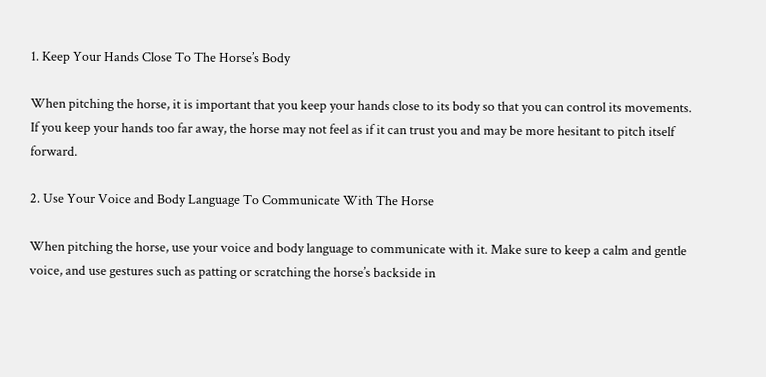1. Keep Your Hands Close To The Horse’s Body

When pitching the horse, it is important that you keep your hands close to its body so that you can control its movements. If you keep your hands too far away, the horse may not feel as if it can trust you and may be more hesitant to pitch itself forward.

2. Use Your Voice and Body Language To Communicate With The Horse

When pitching the horse, use your voice and body language to communicate with it. Make sure to keep a calm and gentle voice, and use gestures such as patting or scratching the horse’s backside in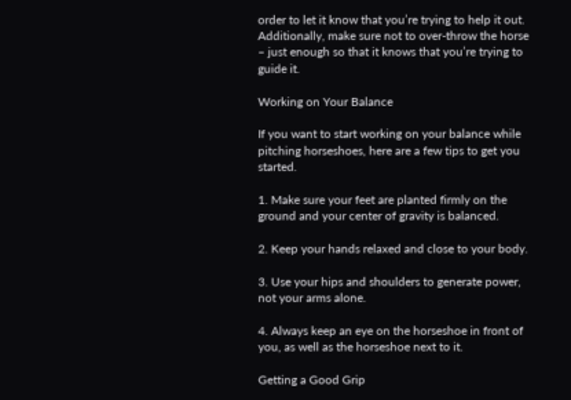order to let it know that you’re trying to help it out. Additionally, make sure not to over-throw the horse – just enough so that it knows that you’re trying to guide it.

Working on Your Balance

If you want to start working on your balance while pitching horseshoes, here are a few tips to get you started.

1. Make sure your feet are planted firmly on the ground and your center of gravity is balanced.

2. Keep your hands relaxed and close to your body.

3. Use your hips and shoulders to generate power, not your arms alone.

4. Always keep an eye on the horseshoe in front of you, as well as the horseshoe next to it.

Getting a Good Grip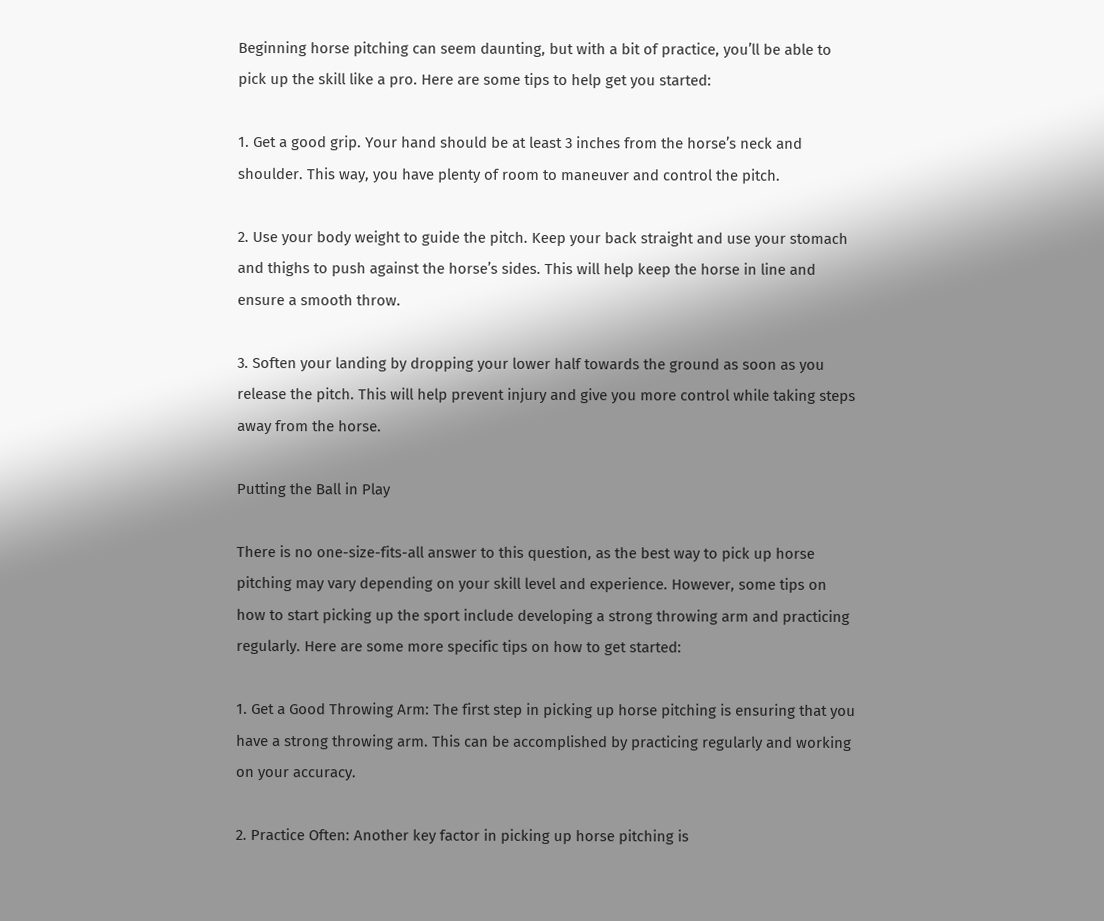Beginning horse pitching can seem daunting, but with a bit of practice, you’ll be able to pick up the skill like a pro. Here are some tips to help get you started:

1. Get a good grip. Your hand should be at least 3 inches from the horse’s neck and shoulder. This way, you have plenty of room to maneuver and control the pitch.

2. Use your body weight to guide the pitch. Keep your back straight and use your stomach and thighs to push against the horse’s sides. This will help keep the horse in line and ensure a smooth throw.

3. Soften your landing by dropping your lower half towards the ground as soon as you release the pitch. This will help prevent injury and give you more control while taking steps away from the horse.

Putting the Ball in Play

There is no one-size-fits-all answer to this question, as the best way to pick up horse pitching may vary depending on your skill level and experience. However, some tips on how to start picking up the sport include developing a strong throwing arm and practicing regularly. Here are some more specific tips on how to get started:

1. Get a Good Throwing Arm: The first step in picking up horse pitching is ensuring that you have a strong throwing arm. This can be accomplished by practicing regularly and working on your accuracy.

2. Practice Often: Another key factor in picking up horse pitching is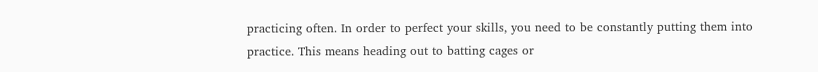practicing often. In order to perfect your skills, you need to be constantly putting them into practice. This means heading out to batting cages or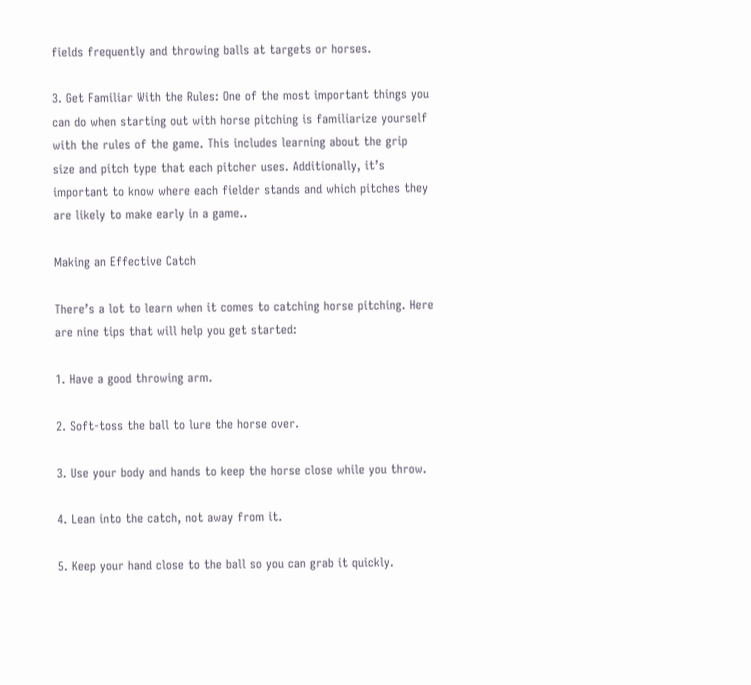fields frequently and throwing balls at targets or horses.

3. Get Familiar With the Rules: One of the most important things you can do when starting out with horse pitching is familiarize yourself with the rules of the game. This includes learning about the grip size and pitch type that each pitcher uses. Additionally, it’s important to know where each fielder stands and which pitches they are likely to make early in a game..

Making an Effective Catch

There’s a lot to learn when it comes to catching horse pitching. Here are nine tips that will help you get started:

1. Have a good throwing arm.

2. Soft-toss the ball to lure the horse over.

3. Use your body and hands to keep the horse close while you throw.

4. Lean into the catch, not away from it.

5. Keep your hand close to the ball so you can grab it quickly.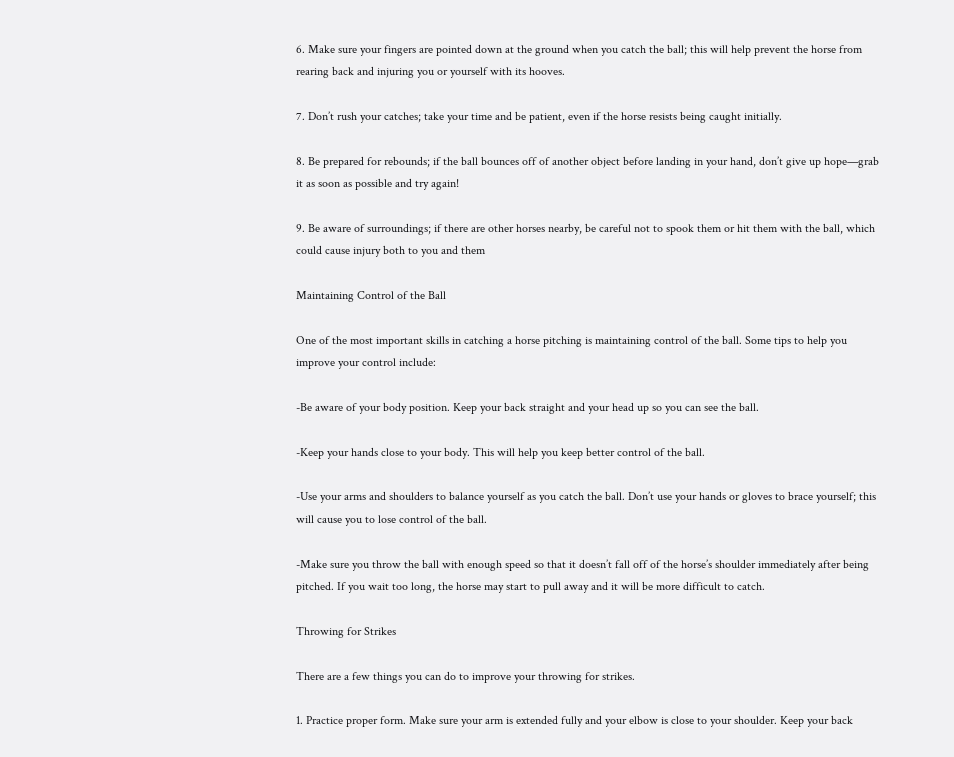6. Make sure your fingers are pointed down at the ground when you catch the ball; this will help prevent the horse from rearing back and injuring you or yourself with its hooves.

7. Don’t rush your catches; take your time and be patient, even if the horse resists being caught initially.

8. Be prepared for rebounds; if the ball bounces off of another object before landing in your hand, don’t give up hope—grab it as soon as possible and try again!

9. Be aware of surroundings; if there are other horses nearby, be careful not to spook them or hit them with the ball, which could cause injury both to you and them

Maintaining Control of the Ball

One of the most important skills in catching a horse pitching is maintaining control of the ball. Some tips to help you improve your control include:

-Be aware of your body position. Keep your back straight and your head up so you can see the ball.

-Keep your hands close to your body. This will help you keep better control of the ball.

-Use your arms and shoulders to balance yourself as you catch the ball. Don’t use your hands or gloves to brace yourself; this will cause you to lose control of the ball.

-Make sure you throw the ball with enough speed so that it doesn’t fall off of the horse’s shoulder immediately after being pitched. If you wait too long, the horse may start to pull away and it will be more difficult to catch.

Throwing for Strikes

There are a few things you can do to improve your throwing for strikes.

1. Practice proper form. Make sure your arm is extended fully and your elbow is close to your shoulder. Keep your back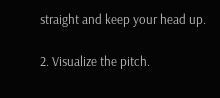straight and keep your head up.

2. Visualize the pitch.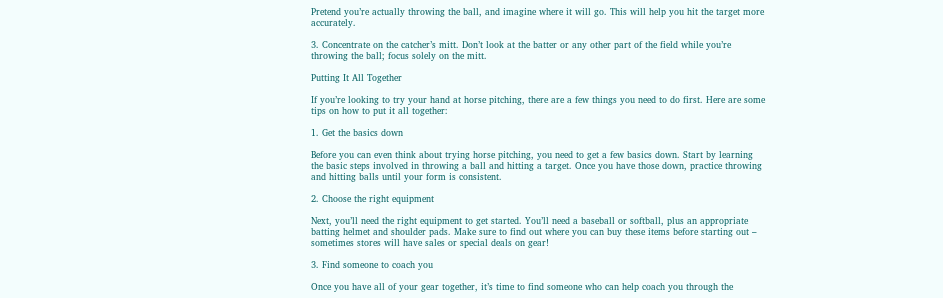Pretend you’re actually throwing the ball, and imagine where it will go. This will help you hit the target more accurately.

3. Concentrate on the catcher’s mitt. Don’t look at the batter or any other part of the field while you’re throwing the ball; focus solely on the mitt.

Putting It All Together

If you’re looking to try your hand at horse pitching, there are a few things you need to do first. Here are some tips on how to put it all together:

1. Get the basics down

Before you can even think about trying horse pitching, you need to get a few basics down. Start by learning the basic steps involved in throwing a ball and hitting a target. Once you have those down, practice throwing and hitting balls until your form is consistent.

2. Choose the right equipment

Next, you’ll need the right equipment to get started. You’ll need a baseball or softball, plus an appropriate batting helmet and shoulder pads. Make sure to find out where you can buy these items before starting out – sometimes stores will have sales or special deals on gear!

3. Find someone to coach you

Once you have all of your gear together, it’s time to find someone who can help coach you through the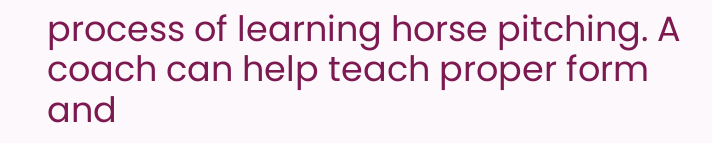process of learning horse pitching. A coach can help teach proper form and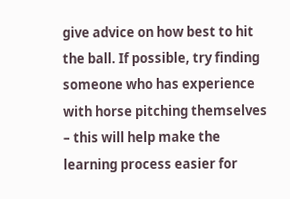give advice on how best to hit the ball. If possible, try finding someone who has experience with horse pitching themselves – this will help make the learning process easier for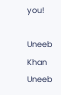you!

Uneeb Khan
Uneeb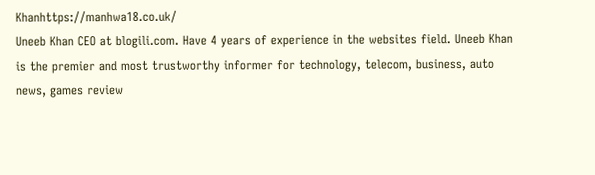Khanhttps://manhwa18.co.uk/
Uneeb Khan CEO at blogili.com. Have 4 years of experience in the websites field. Uneeb Khan is the premier and most trustworthy informer for technology, telecom, business, auto news, games review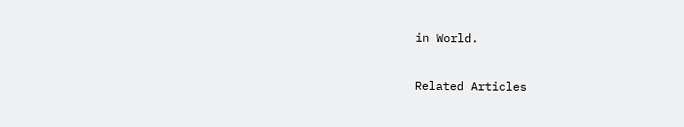in World.

Related Articles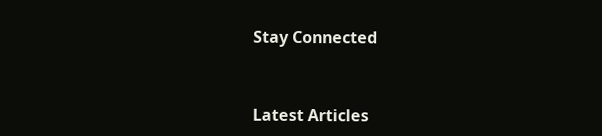Stay Connected


Latest Articles